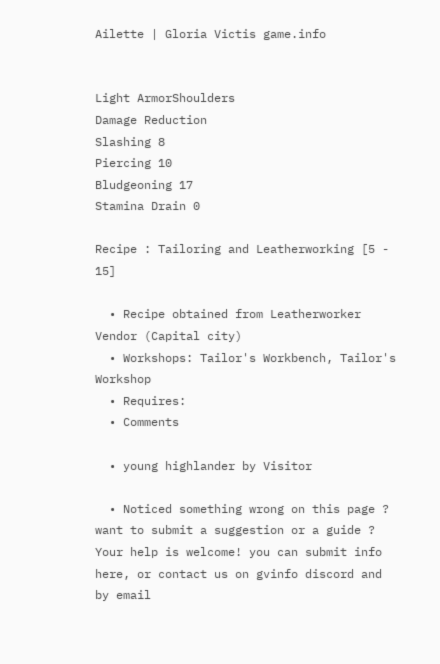Ailette | Gloria Victis game.info


Light ArmorShoulders
Damage Reduction
Slashing 8
Piercing 10
Bludgeoning 17
Stamina Drain 0

Recipe : Tailoring and Leatherworking [5 - 15]

  • Recipe obtained from Leatherworker Vendor (Capital city)
  • Workshops: Tailor's Workbench, Tailor's Workshop
  • Requires:
  • Comments

  • young highlander by Visitor

  • Noticed something wrong on this page ? want to submit a suggestion or a guide ? Your help is welcome! you can submit info here, or contact us on gvinfo discord and by email